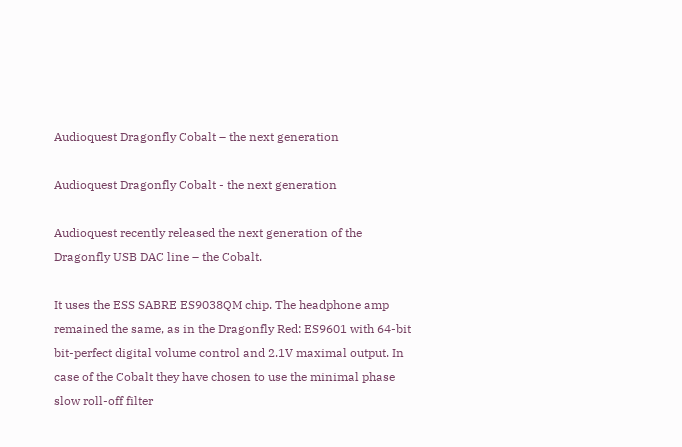Audioquest Dragonfly Cobalt – the next generation

Audioquest Dragonfly Cobalt - the next generation

Audioquest recently released the next generation of the Dragonfly USB DAC line – the Cobalt.

It uses the ESS SABRE ES9038QM chip. The headphone amp remained the same, as in the Dragonfly Red: ES9601 with 64-bit bit-perfect digital volume control and 2.1V maximal output. In case of the Cobalt they have chosen to use the minimal phase slow roll-off filter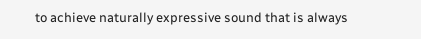to achieve naturally expressive sound that is always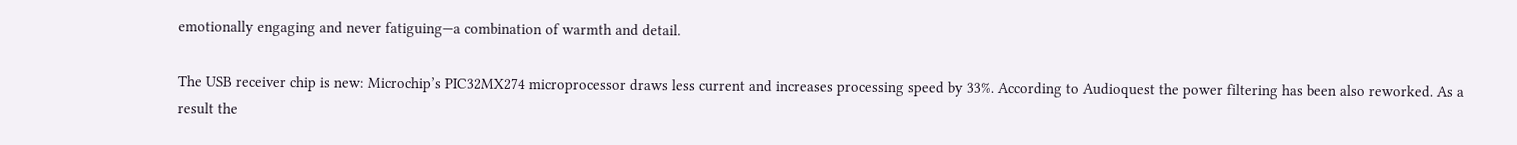emotionally engaging and never fatiguing—a combination of warmth and detail.

The USB receiver chip is new: Microchip’s PIC32MX274 microprocessor draws less current and increases processing speed by 33%. According to Audioquest the power filtering has been also reworked. As a result the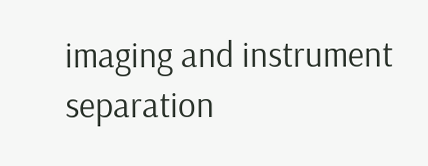imaging and instrument separation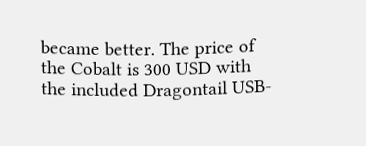became better. The price of the Cobalt is 300 USD with the included Dragontail USB-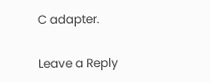C adapter.

Leave a Reply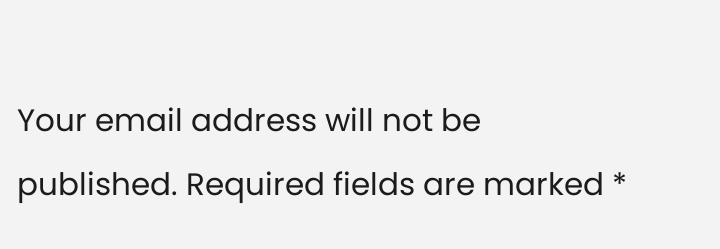Your email address will not be published. Required fields are marked *